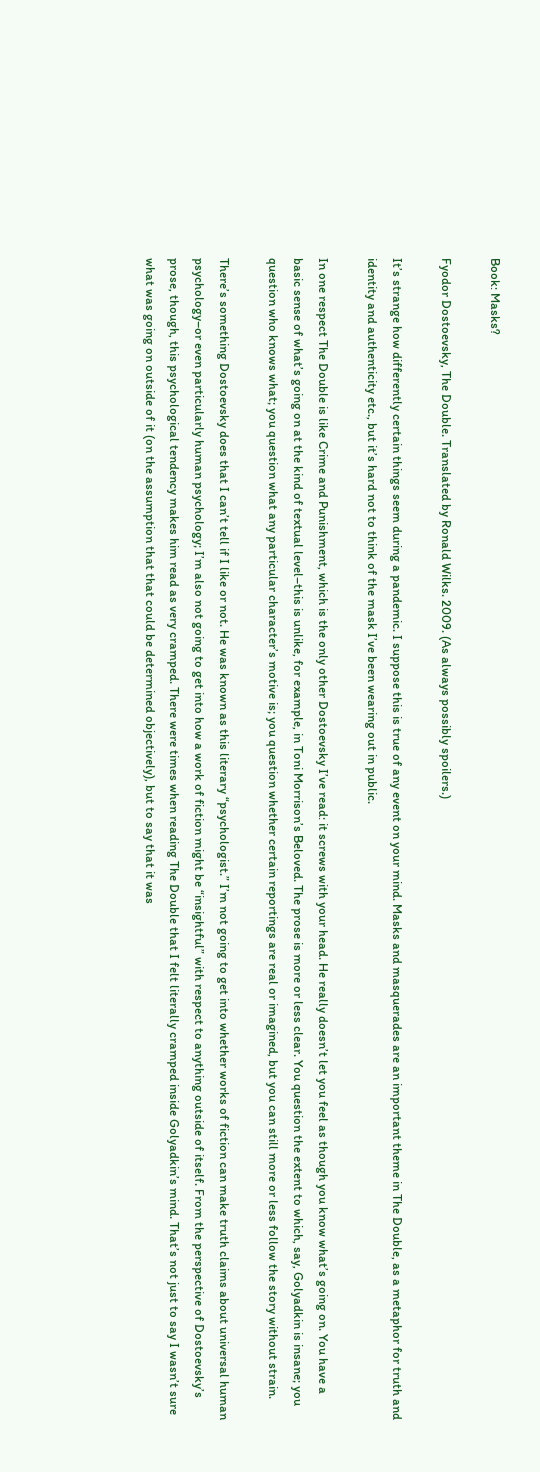Book: Masks?

Fyodor Dostoevsky, The Double. Translated by Ronald Wilks. 2009. (As always possibly spoilers.)

It’s strange how differently certain things seem during a pandemic. I suppose this is true of any event on your mind. Masks and masquerades are an important theme in The Double, as a metaphor for truth and identity and authenticity etc., but it’s hard not to think of the mask I’ve been wearing out in public.

In one respect The Double is like Crime and Punishment, which is the only other Dostoevsky I’ve read: it screws with your head. He really doesn’t let you feel as though you know what’s going on. You have a basic sense of what’s going on at the kind of textual level–this is unlike, for example, in Toni Morrison’s Beloved. The prose is more or less clear. You question the extent to which, say, Golyadkin is insane; you question who knows what; you question what any particular character’s motive is; you question whether certain reportings are real or imagined, but you can still more or less follow the story without strain.

There’s something Dostoevsky does that I can’t tell if I like or not. He was known as this literary “psychologist.” I’m not going to get into whether works of fiction can make truth claims about universal human psychology–or even particularly human psychology; I’m also not going to get into how a work of fiction might be “insightful” with respect to anything outside of itself. From the perspective of Dostoevsky’s prose, though, this psychological tendency makes him read as very cramped. There were times when reading The Double that I felt literally cramped inside Golyadkin’s mind. That’s not just to say I wasn’t sure what was going on outside of it (on the assumption that that could be determined objectively), but to say that it was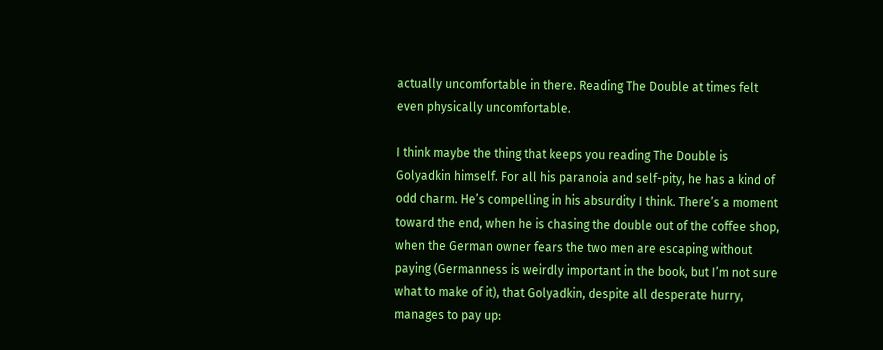actually uncomfortable in there. Reading The Double at times felt even physically uncomfortable.

I think maybe the thing that keeps you reading The Double is Golyadkin himself. For all his paranoia and self-pity, he has a kind of odd charm. He’s compelling in his absurdity I think. There’s a moment toward the end, when he is chasing the double out of the coffee shop, when the German owner fears the two men are escaping without paying (Germanness is weirdly important in the book, but I’m not sure what to make of it), that Golyadkin, despite all desperate hurry, manages to pay up: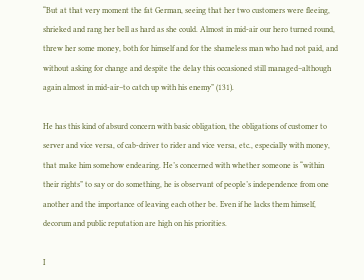“But at that very moment the fat German, seeing that her two customers were fleeing, shrieked and rang her bell as hard as she could. Almost in mid-air our hero turned round, threw her some money, both for himself and for the shameless man who had not paid, and without asking for change and despite the delay this occasioned still managed–although again almost in mid-air–to catch up with his enemy” (131).

He has this kind of absurd concern with basic obligation, the obligations of customer to server and vice versa, of cab-driver to rider and vice versa, etc., especially with money, that make him somehow endearing. He’s concerned with whether someone is “within their rights” to say or do something, he is observant of people’s independence from one another and the importance of leaving each other be. Even if he lacks them himself, decorum and public reputation are high on his priorities.

I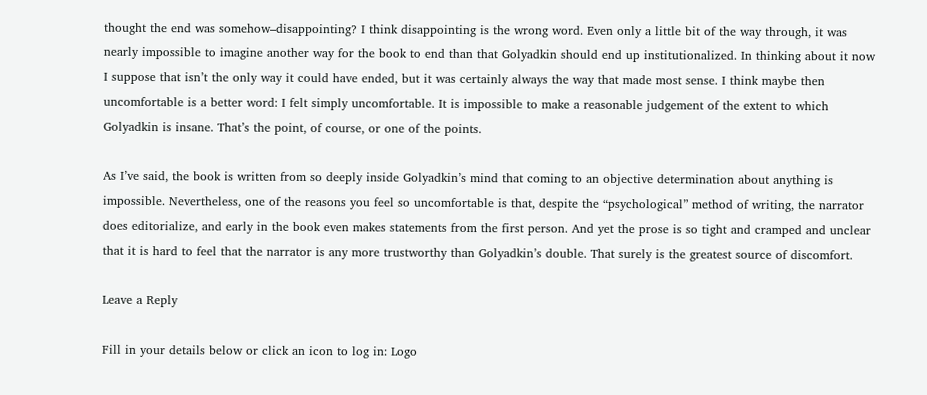thought the end was somehow–disappointing? I think disappointing is the wrong word. Even only a little bit of the way through, it was nearly impossible to imagine another way for the book to end than that Golyadkin should end up institutionalized. In thinking about it now I suppose that isn’t the only way it could have ended, but it was certainly always the way that made most sense. I think maybe then uncomfortable is a better word: I felt simply uncomfortable. It is impossible to make a reasonable judgement of the extent to which Golyadkin is insane. That’s the point, of course, or one of the points.

As I’ve said, the book is written from so deeply inside Golyadkin’s mind that coming to an objective determination about anything is impossible. Nevertheless, one of the reasons you feel so uncomfortable is that, despite the “psychological” method of writing, the narrator does editorialize, and early in the book even makes statements from the first person. And yet the prose is so tight and cramped and unclear that it is hard to feel that the narrator is any more trustworthy than Golyadkin’s double. That surely is the greatest source of discomfort.

Leave a Reply

Fill in your details below or click an icon to log in: Logo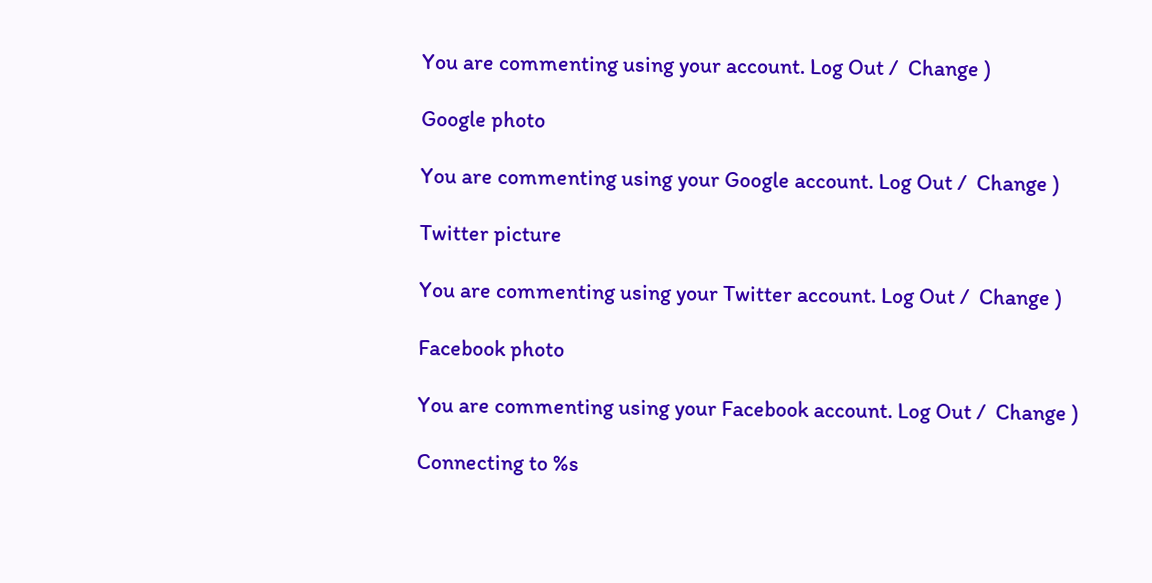You are commenting using your account. Log Out /  Change )

Google photo

You are commenting using your Google account. Log Out /  Change )

Twitter picture

You are commenting using your Twitter account. Log Out /  Change )

Facebook photo

You are commenting using your Facebook account. Log Out /  Change )

Connecting to %s